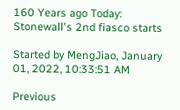160 Years ago Today: Stonewall's 2nd fiasco starts

Started by MengJiao, January 01, 2022, 10:33:51 AM

Previous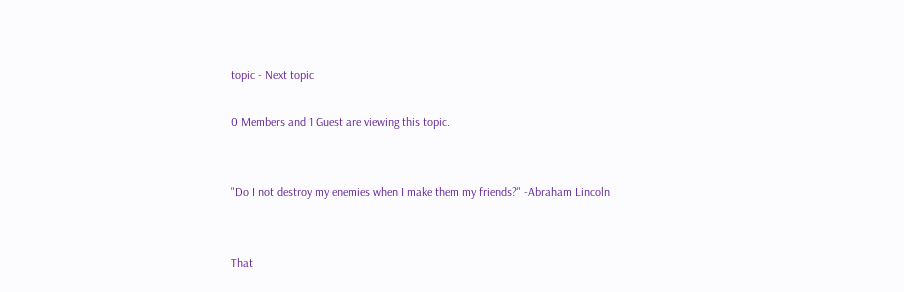topic - Next topic

0 Members and 1 Guest are viewing this topic.


"Do I not destroy my enemies when I make them my friends?" -Abraham Lincoln


That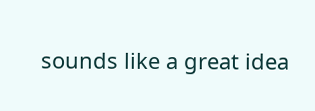sounds like a great idea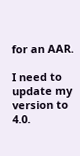for an AAR.

I need to update my version to 4.0.